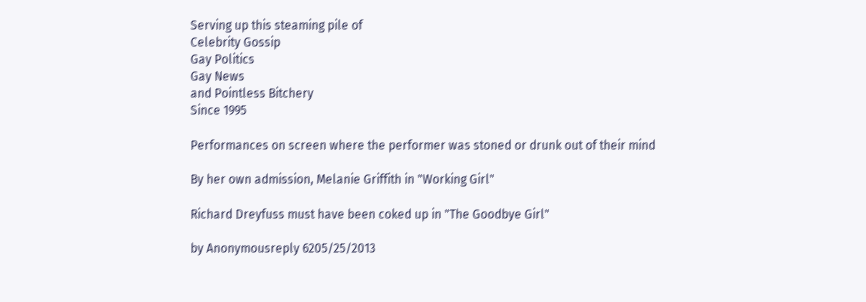Serving up this steaming pile of
Celebrity Gossip
Gay Politics
Gay News
and Pointless Bitchery
Since 1995

Performances on screen where the performer was stoned or drunk out of their mind

By her own admission, Melanie Griffith in "Working Girl"

Richard Dreyfuss must have been coked up in "The Goodbye Girl"

by Anonymousreply 6205/25/2013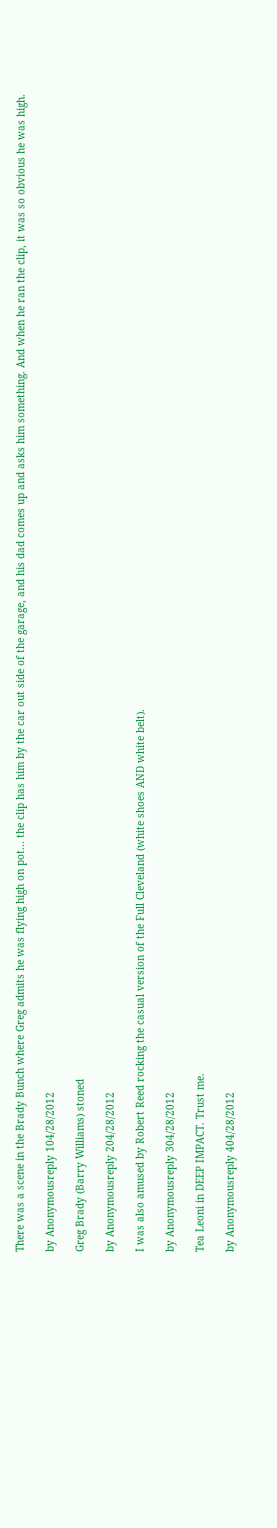There was a scene in the Brady Bunch where Greg admits he was flying high on pot... the clip has him by the car out side of the garage, and his dad comes up and asks him something. And when he ran the clip, it was so obvious he was high.

by Anonymousreply 104/28/2012

Greg Brady (Barry Williams) stoned

by Anonymousreply 204/28/2012

I was also amused by Robert Reed rocking the casual version of the Full Cleveland (white shoes AND white belt).

by Anonymousreply 304/28/2012

Tea Leoni in DEEP IMPACT. Trust me.

by Anonymousreply 404/28/2012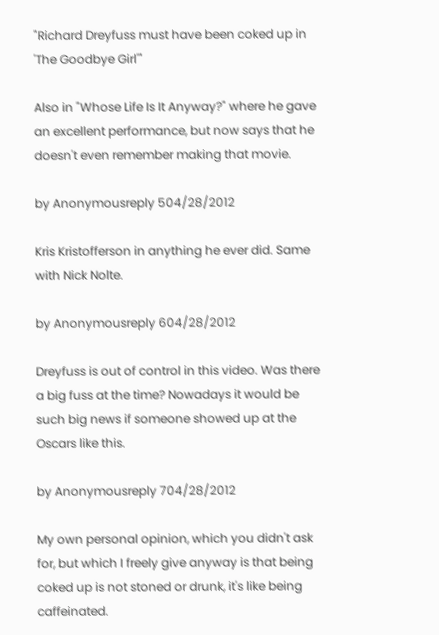"Richard Dreyfuss must have been coked up in 'The Goodbye Girl'"

Also in "Whose Life Is It Anyway?" where he gave an excellent performance, but now says that he doesn't even remember making that movie.

by Anonymousreply 504/28/2012

Kris Kristofferson in anything he ever did. Same with Nick Nolte.

by Anonymousreply 604/28/2012

Dreyfuss is out of control in this video. Was there a big fuss at the time? Nowadays it would be such big news if someone showed up at the Oscars like this.

by Anonymousreply 704/28/2012

My own personal opinion, which you didn't ask for, but which I freely give anyway is that being coked up is not stoned or drunk, it's like being caffeinated.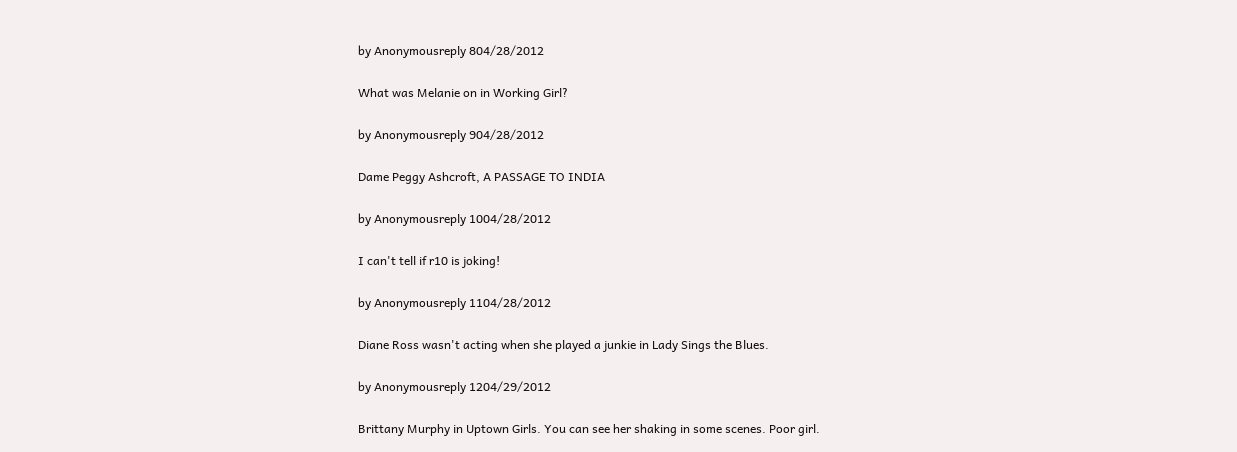by Anonymousreply 804/28/2012

What was Melanie on in Working Girl?

by Anonymousreply 904/28/2012

Dame Peggy Ashcroft, A PASSAGE TO INDIA

by Anonymousreply 1004/28/2012

I can't tell if r10 is joking!

by Anonymousreply 1104/28/2012

Diane Ross wasn't acting when she played a junkie in Lady Sings the Blues.

by Anonymousreply 1204/29/2012

Brittany Murphy in Uptown Girls. You can see her shaking in some scenes. Poor girl.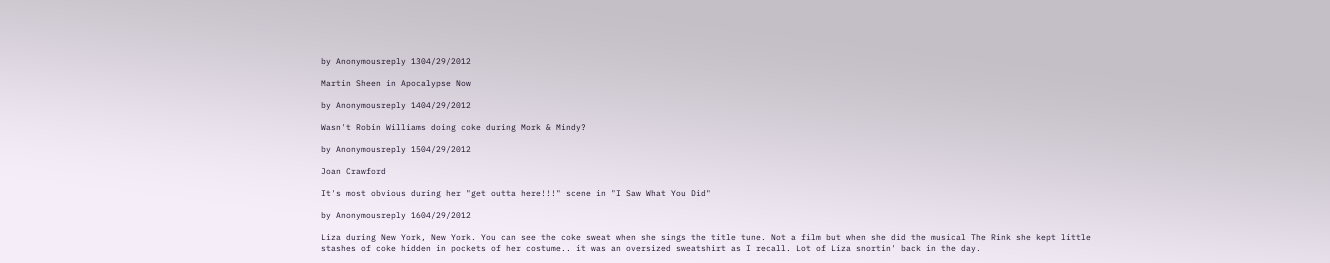by Anonymousreply 1304/29/2012

Martin Sheen in Apocalypse Now

by Anonymousreply 1404/29/2012

Wasn't Robin Williams doing coke during Mork & Mindy?

by Anonymousreply 1504/29/2012

Joan Crawford

It's most obvious during her "get outta here!!!" scene in "I Saw What You Did"

by Anonymousreply 1604/29/2012

Liza during New York, New York. You can see the coke sweat when she sings the title tune. Not a film but when she did the musical The Rink she kept little stashes of coke hidden in pockets of her costume.. it was an oversized sweatshirt as I recall. Lot of Liza snortin' back in the day.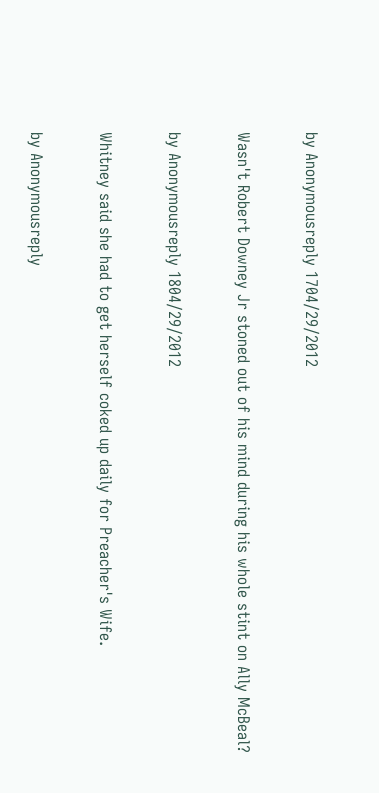by Anonymousreply 1704/29/2012

Wasn't Robert Downey Jr stoned out of his mind during his whole stint on Ally McBeal?

by Anonymousreply 1804/29/2012

Whitney said she had to get herself coked up daily for Preacher's Wife.

by Anonymousreply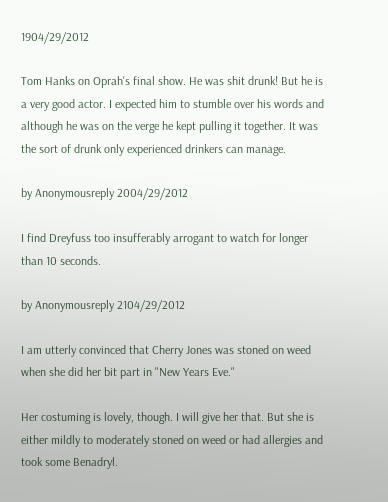1904/29/2012

Tom Hanks on Oprah's final show. He was shit drunk! But he is a very good actor. I expected him to stumble over his words and although he was on the verge he kept pulling it together. It was the sort of drunk only experienced drinkers can manage.

by Anonymousreply 2004/29/2012

I find Dreyfuss too insufferably arrogant to watch for longer than 10 seconds.

by Anonymousreply 2104/29/2012

I am utterly convinced that Cherry Jones was stoned on weed when she did her bit part in "New Years Eve."

Her costuming is lovely, though. I will give her that. But she is either mildly to moderately stoned on weed or had allergies and took some Benadryl.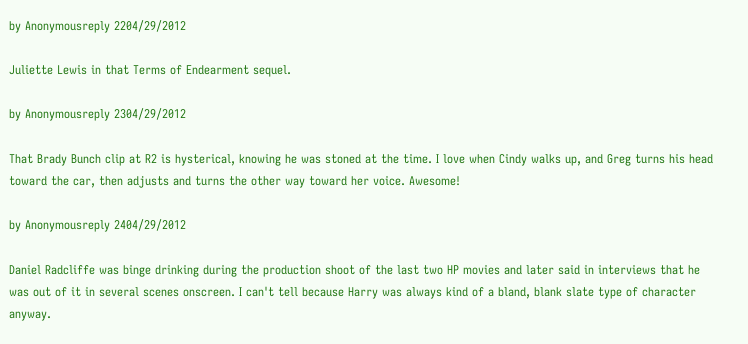by Anonymousreply 2204/29/2012

Juliette Lewis in that Terms of Endearment sequel.

by Anonymousreply 2304/29/2012

That Brady Bunch clip at R2 is hysterical, knowing he was stoned at the time. I love when Cindy walks up, and Greg turns his head toward the car, then adjusts and turns the other way toward her voice. Awesome!

by Anonymousreply 2404/29/2012

Daniel Radcliffe was binge drinking during the production shoot of the last two HP movies and later said in interviews that he was out of it in several scenes onscreen. I can't tell because Harry was always kind of a bland, blank slate type of character anyway.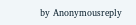by Anonymousreply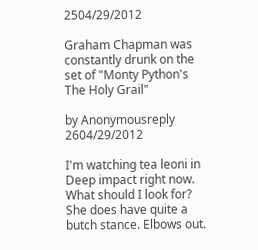2504/29/2012

Graham Chapman was constantly drunk on the set of "Monty Python's The Holy Grail"

by Anonymousreply 2604/29/2012

I'm watching tea leoni in Deep impact right now. What should I look for? She does have quite a butch stance. Elbows out.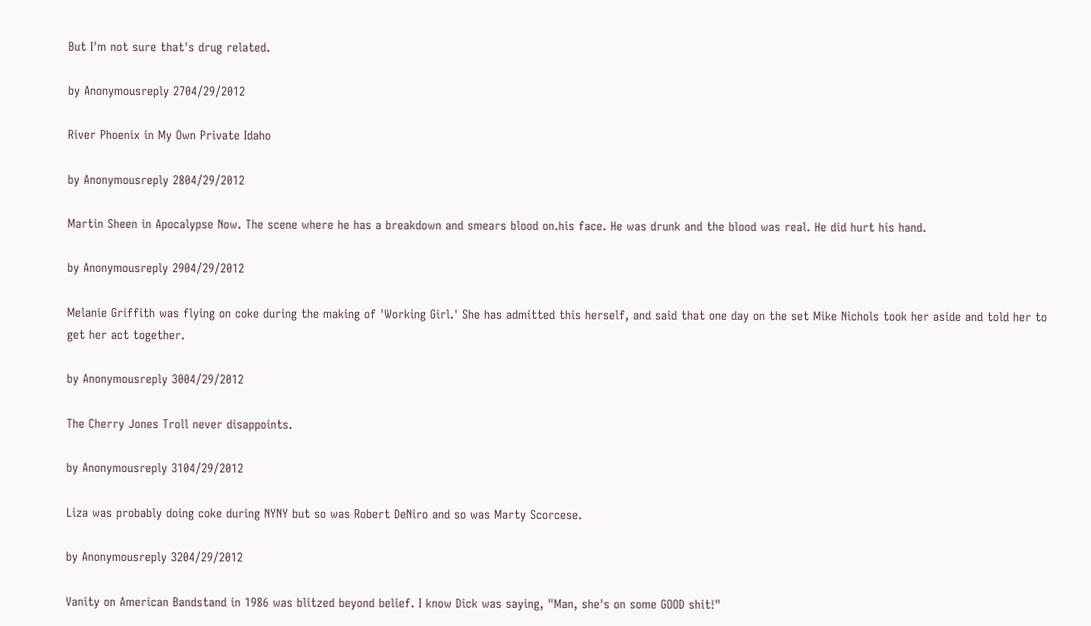But I'm not sure that's drug related.

by Anonymousreply 2704/29/2012

River Phoenix in My Own Private Idaho

by Anonymousreply 2804/29/2012

Martin Sheen in Apocalypse Now. The scene where he has a breakdown and smears blood on.his face. He was drunk and the blood was real. He did hurt his hand.

by Anonymousreply 2904/29/2012

Melanie Griffith was flying on coke during the making of 'Working Girl.' She has admitted this herself, and said that one day on the set Mike Nichols took her aside and told her to get her act together.

by Anonymousreply 3004/29/2012

The Cherry Jones Troll never disappoints.

by Anonymousreply 3104/29/2012

Liza was probably doing coke during NYNY but so was Robert DeNiro and so was Marty Scorcese.

by Anonymousreply 3204/29/2012

Vanity on American Bandstand in 1986 was blitzed beyond belief. I know Dick was saying, "Man, she's on some GOOD shit!"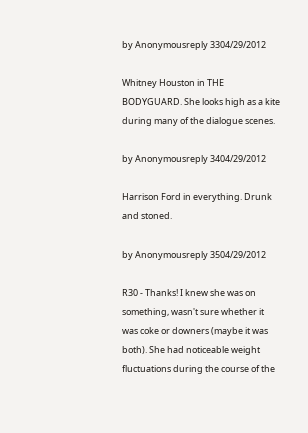by Anonymousreply 3304/29/2012

Whitney Houston in THE BODYGUARD. She looks high as a kite during many of the dialogue scenes.

by Anonymousreply 3404/29/2012

Harrison Ford in everything. Drunk and stoned.

by Anonymousreply 3504/29/2012

R30 - Thanks! I knew she was on something, wasn't sure whether it was coke or downers (maybe it was both). She had noticeable weight fluctuations during the course of the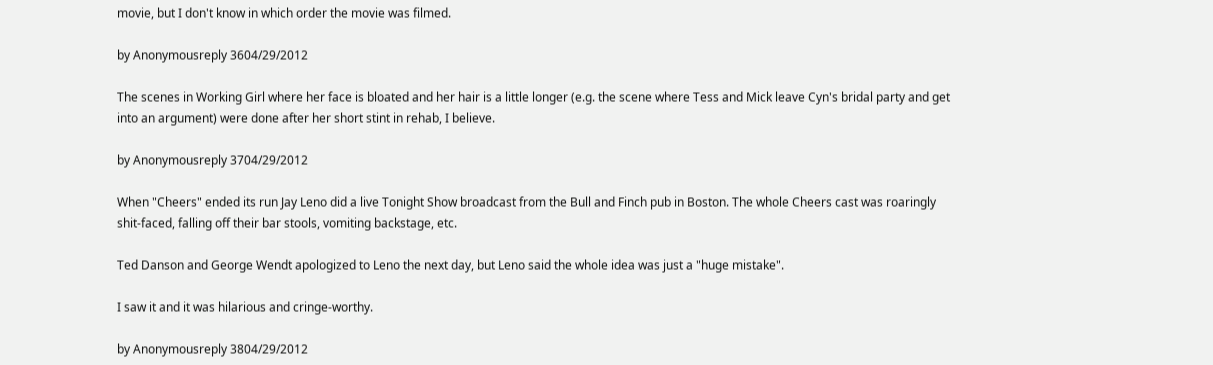movie, but I don't know in which order the movie was filmed.

by Anonymousreply 3604/29/2012

The scenes in Working Girl where her face is bloated and her hair is a little longer (e.g. the scene where Tess and Mick leave Cyn's bridal party and get into an argument) were done after her short stint in rehab, I believe.

by Anonymousreply 3704/29/2012

When "Cheers" ended its run Jay Leno did a live Tonight Show broadcast from the Bull and Finch pub in Boston. The whole Cheers cast was roaringly shit-faced, falling off their bar stools, vomiting backstage, etc.

Ted Danson and George Wendt apologized to Leno the next day, but Leno said the whole idea was just a "huge mistake".

I saw it and it was hilarious and cringe-worthy.

by Anonymousreply 3804/29/2012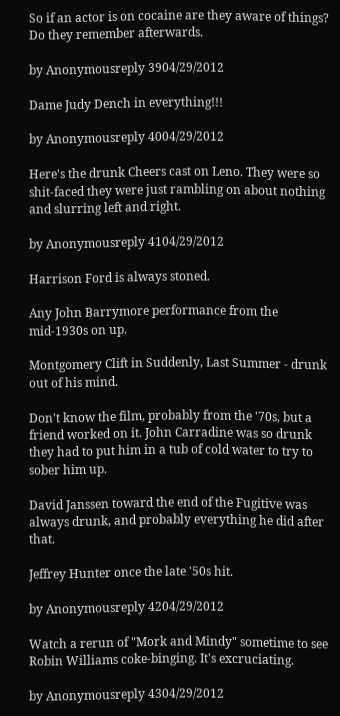So if an actor is on cocaine are they aware of things? Do they remember afterwards.

by Anonymousreply 3904/29/2012

Dame Judy Dench in everything!!!

by Anonymousreply 4004/29/2012

Here's the drunk Cheers cast on Leno. They were so shit-faced they were just rambling on about nothing and slurring left and right.

by Anonymousreply 4104/29/2012

Harrison Ford is always stoned.

Any John Barrymore performance from the mid-1930s on up.

Montgomery Clift in Suddenly, Last Summer - drunk out of his mind.

Don't know the film, probably from the '70s, but a friend worked on it. John Carradine was so drunk they had to put him in a tub of cold water to try to sober him up.

David Janssen toward the end of the Fugitive was always drunk, and probably everything he did after that.

Jeffrey Hunter once the late '50s hit.

by Anonymousreply 4204/29/2012

Watch a rerun of "Mork and Mindy" sometime to see Robin Williams coke-binging. It's excruciating.

by Anonymousreply 4304/29/2012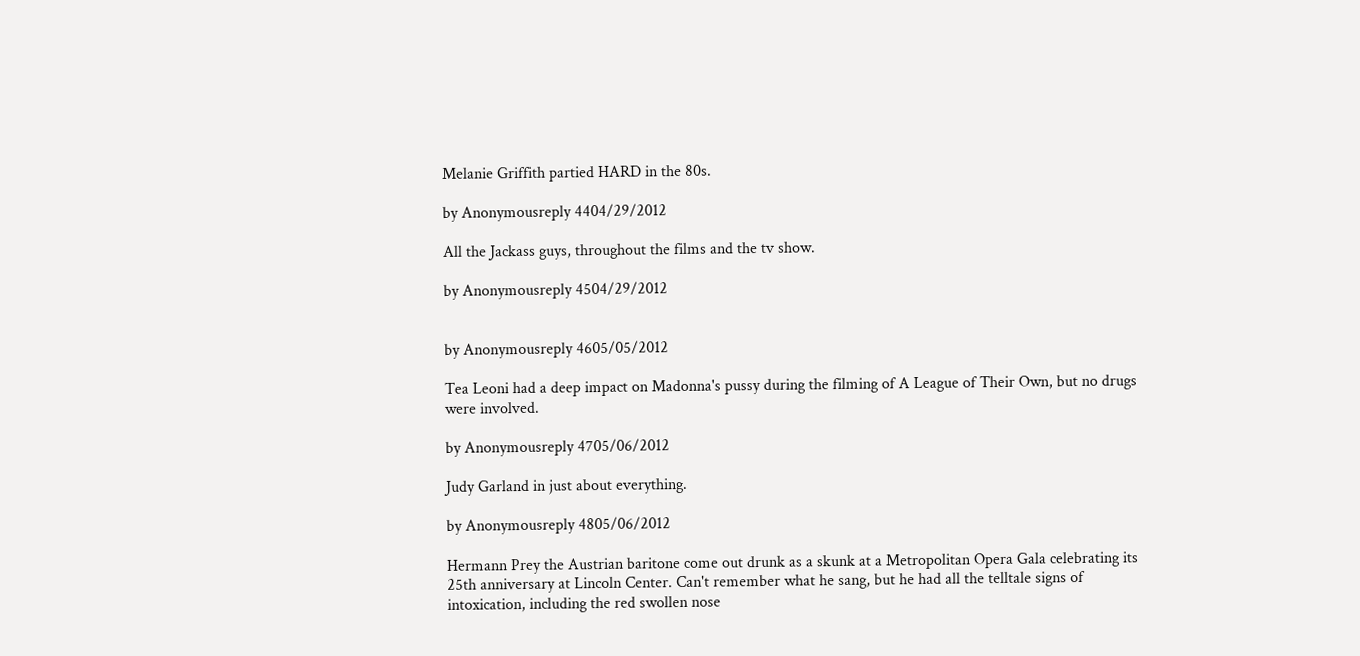Melanie Griffith partied HARD in the 80s.

by Anonymousreply 4404/29/2012

All the Jackass guys, throughout the films and the tv show.

by Anonymousreply 4504/29/2012


by Anonymousreply 4605/05/2012

Tea Leoni had a deep impact on Madonna's pussy during the filming of A League of Their Own, but no drugs were involved.

by Anonymousreply 4705/06/2012

Judy Garland in just about everything.

by Anonymousreply 4805/06/2012

Hermann Prey the Austrian baritone come out drunk as a skunk at a Metropolitan Opera Gala celebrating its 25th anniversary at Lincoln Center. Can't remember what he sang, but he had all the telltale signs of intoxication, including the red swollen nose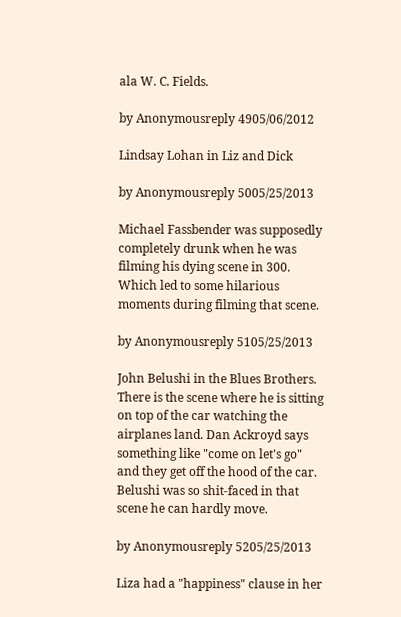ala W. C. Fields.

by Anonymousreply 4905/06/2012

Lindsay Lohan in Liz and Dick

by Anonymousreply 5005/25/2013

Michael Fassbender was supposedly completely drunk when he was filming his dying scene in 300. Which led to some hilarious moments during filming that scene.

by Anonymousreply 5105/25/2013

John Belushi in the Blues Brothers. There is the scene where he is sitting on top of the car watching the airplanes land. Dan Ackroyd says something like "come on let's go" and they get off the hood of the car. Belushi was so shit-faced in that scene he can hardly move.

by Anonymousreply 5205/25/2013

Liza had a "happiness" clause in her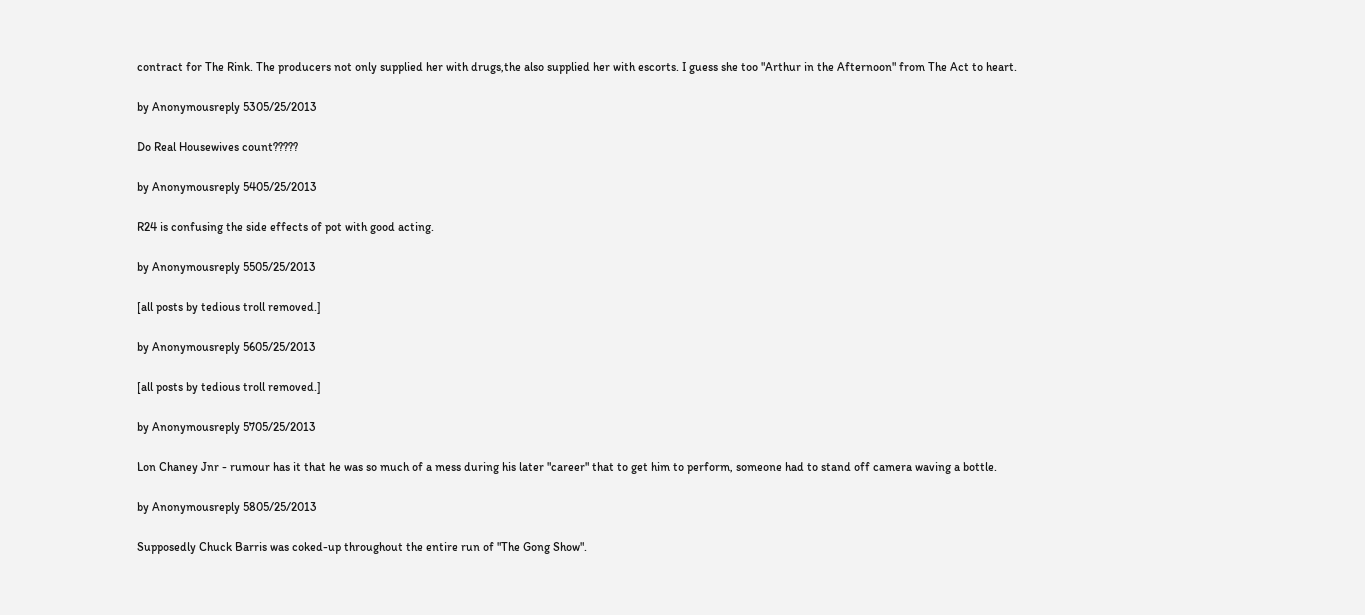contract for The Rink. The producers not only supplied her with drugs,the also supplied her with escorts. I guess she too "Arthur in the Afternoon" from The Act to heart.

by Anonymousreply 5305/25/2013

Do Real Housewives count?????

by Anonymousreply 5405/25/2013

R24 is confusing the side effects of pot with good acting.

by Anonymousreply 5505/25/2013

[all posts by tedious troll removed.]

by Anonymousreply 5605/25/2013

[all posts by tedious troll removed.]

by Anonymousreply 5705/25/2013

Lon Chaney Jnr - rumour has it that he was so much of a mess during his later "career" that to get him to perform, someone had to stand off camera waving a bottle.

by Anonymousreply 5805/25/2013

Supposedly Chuck Barris was coked-up throughout the entire run of "The Gong Show".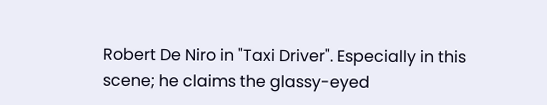Robert De Niro in "Taxi Driver". Especially in this scene; he claims the glassy-eyed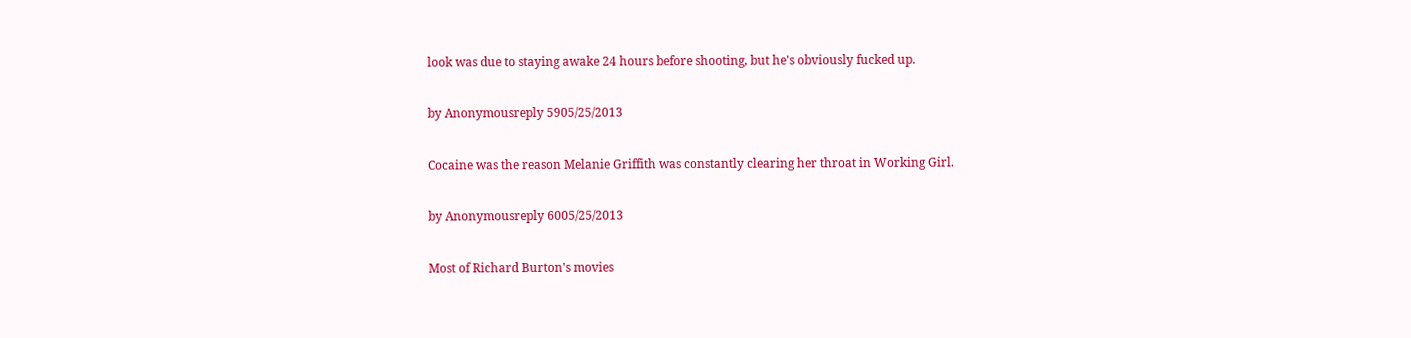look was due to staying awake 24 hours before shooting, but he's obviously fucked up.

by Anonymousreply 5905/25/2013

Cocaine was the reason Melanie Griffith was constantly clearing her throat in Working Girl.

by Anonymousreply 6005/25/2013

Most of Richard Burton's movies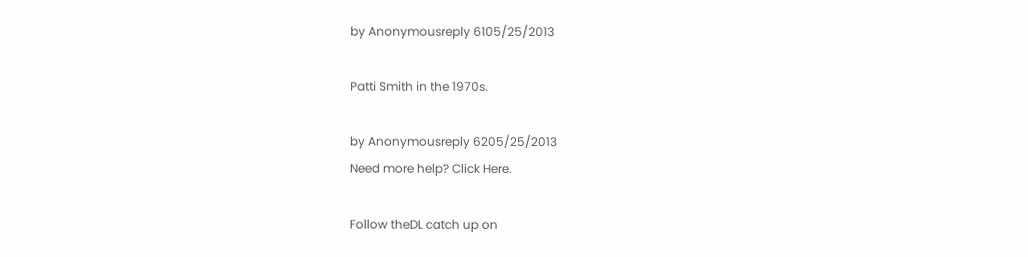by Anonymousreply 6105/25/2013

Patti Smith in the 1970s.

by Anonymousreply 6205/25/2013
Need more help? Click Here.

Follow theDL catch up on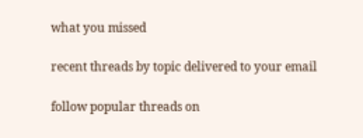what you missed

recent threads by topic delivered to your email

follow popular threads on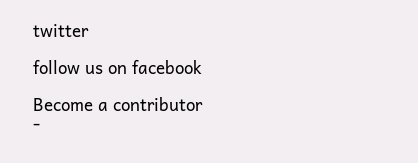twitter

follow us on facebook

Become a contributor -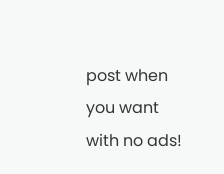post when you want with no ads!